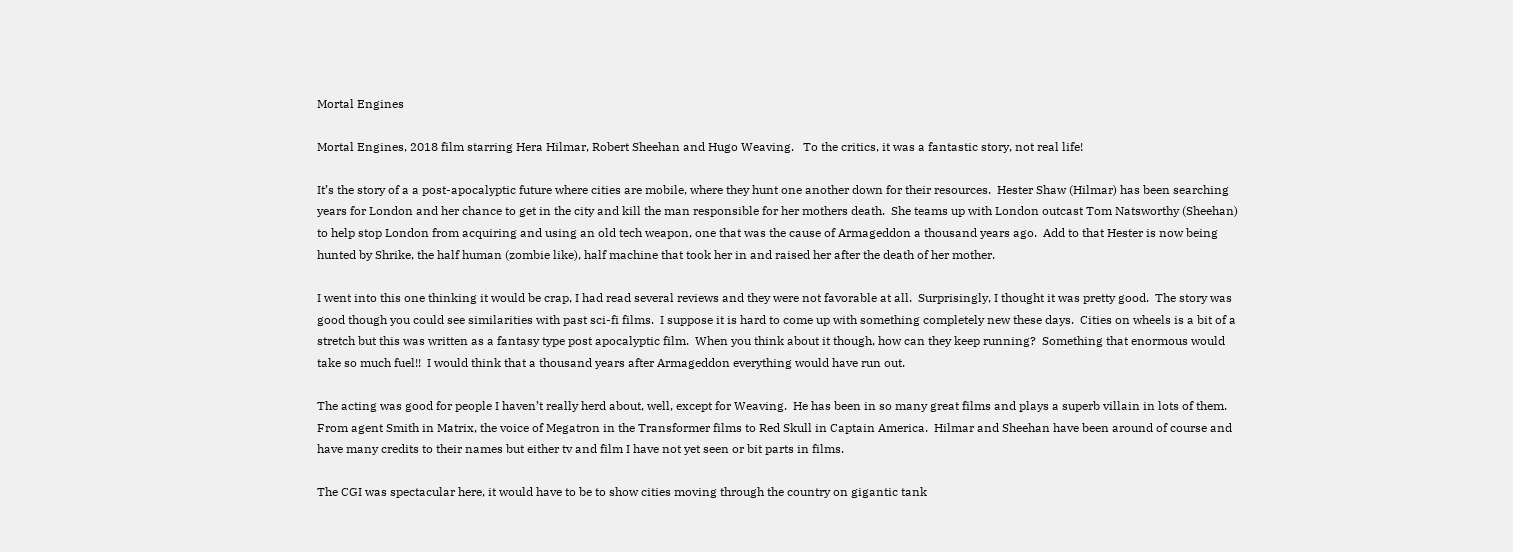Mortal Engines

Mortal Engines, 2018 film starring Hera Hilmar, Robert Sheehan and Hugo Weaving.   To the critics, it was a fantastic story, not real life!

It’s the story of a a post-apocalyptic future where cities are mobile, where they hunt one another down for their resources.  Hester Shaw (Hilmar) has been searching years for London and her chance to get in the city and kill the man responsible for her mothers death.  She teams up with London outcast Tom Natsworthy (Sheehan) to help stop London from acquiring and using an old tech weapon, one that was the cause of Armageddon a thousand years ago.  Add to that Hester is now being hunted by Shrike, the half human (zombie like), half machine that took her in and raised her after the death of her mother.

I went into this one thinking it would be crap, I had read several reviews and they were not favorable at all.  Surprisingly, I thought it was pretty good.  The story was good though you could see similarities with past sci-fi films.  I suppose it is hard to come up with something completely new these days.  Cities on wheels is a bit of a stretch but this was written as a fantasy type post apocalyptic film.  When you think about it though, how can they keep running?  Something that enormous would take so much fuel!!  I would think that a thousand years after Armageddon everything would have run out.

The acting was good for people I haven’t really herd about, well, except for Weaving.  He has been in so many great films and plays a superb villain in lots of them.  From agent Smith in Matrix, the voice of Megatron in the Transformer films to Red Skull in Captain America.  Hilmar and Sheehan have been around of course and have many credits to their names but either tv and film I have not yet seen or bit parts in films.

The CGI was spectacular here, it would have to be to show cities moving through the country on gigantic tank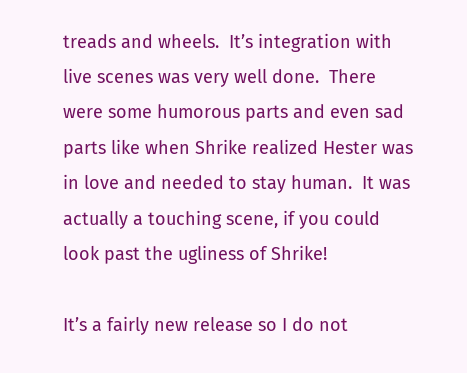treads and wheels.  It’s integration with live scenes was very well done.  There were some humorous parts and even sad parts like when Shrike realized Hester was in love and needed to stay human.  It was actually a touching scene, if you could look past the ugliness of Shrike!

It’s a fairly new release so I do not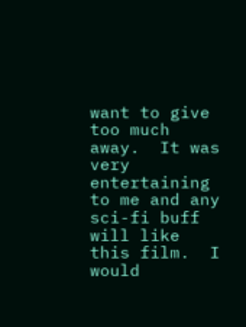want to give too much away.  It was very entertaining to me and any sci-fi buff will like this film.  I would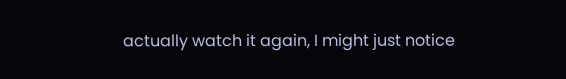actually watch it again, I might just notice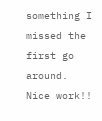something I missed the first go around.  Nice work!!